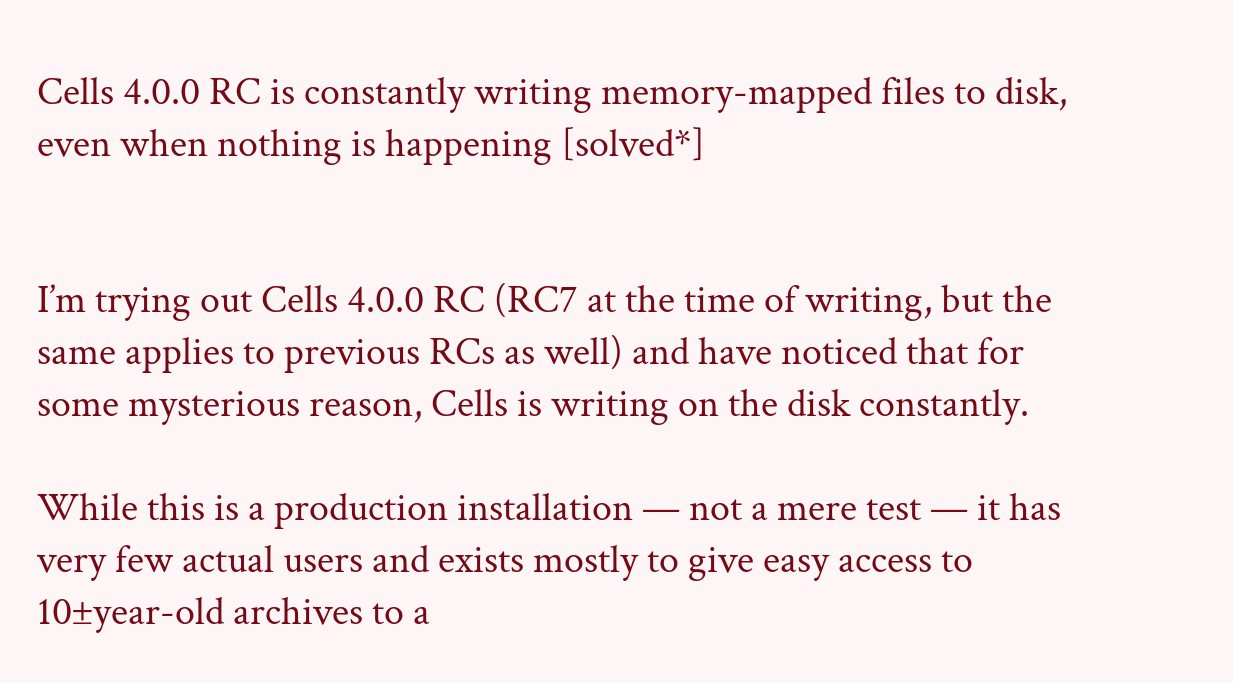Cells 4.0.0 RC is constantly writing memory-mapped files to disk, even when nothing is happening [solved*]


I’m trying out Cells 4.0.0 RC (RC7 at the time of writing, but the same applies to previous RCs as well) and have noticed that for some mysterious reason, Cells is writing on the disk constantly.

While this is a production installation — not a mere test — it has very few actual users and exists mostly to give easy access to 10±year-old archives to a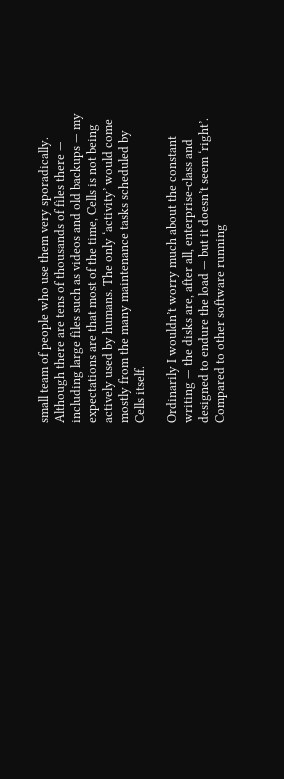small team of people who use them very sporadically. Although there are tens of thousands of files there — including large files such as videos and old backups — my expectations are that most of the time, Cells is not being actively used by humans. The only ‘activity’ would come mostly from the many maintenance tasks scheduled by Cells itself.

Ordinarily I wouldn’t worry much about the constant writing — the disks are, after all, enterprise-class and designed to endure the load — but it doesn’t seem ‘right’. Compared to other software running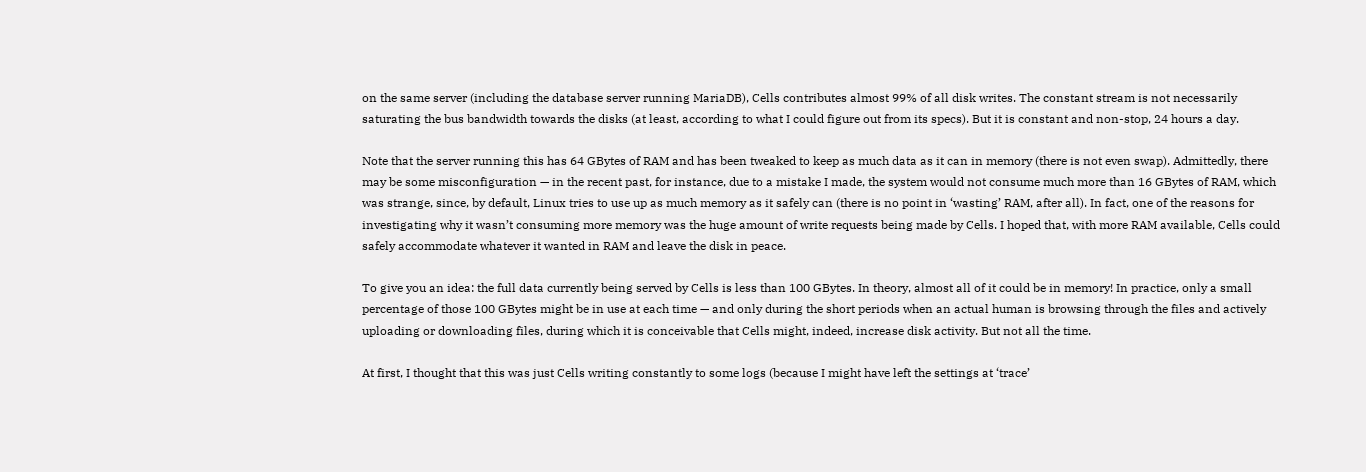on the same server (including the database server running MariaDB), Cells contributes almost 99% of all disk writes. The constant stream is not necessarily saturating the bus bandwidth towards the disks (at least, according to what I could figure out from its specs). But it is constant and non-stop, 24 hours a day.

Note that the server running this has 64 GBytes of RAM and has been tweaked to keep as much data as it can in memory (there is not even swap). Admittedly, there may be some misconfiguration — in the recent past, for instance, due to a mistake I made, the system would not consume much more than 16 GBytes of RAM, which was strange, since, by default, Linux tries to use up as much memory as it safely can (there is no point in ‘wasting’ RAM, after all). In fact, one of the reasons for investigating why it wasn’t consuming more memory was the huge amount of write requests being made by Cells. I hoped that, with more RAM available, Cells could safely accommodate whatever it wanted in RAM and leave the disk in peace.

To give you an idea: the full data currently being served by Cells is less than 100 GBytes. In theory, almost all of it could be in memory! In practice, only a small percentage of those 100 GBytes might be in use at each time — and only during the short periods when an actual human is browsing through the files and actively uploading or downloading files, during which it is conceivable that Cells might, indeed, increase disk activity. But not all the time.

At first, I thought that this was just Cells writing constantly to some logs (because I might have left the settings at ‘trace’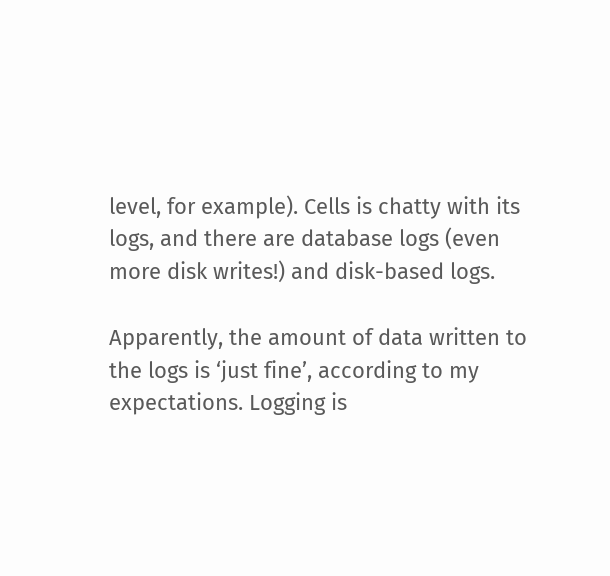level, for example). Cells is chatty with its logs, and there are database logs (even more disk writes!) and disk-based logs.

Apparently, the amount of data written to the logs is ‘just fine’, according to my expectations. Logging is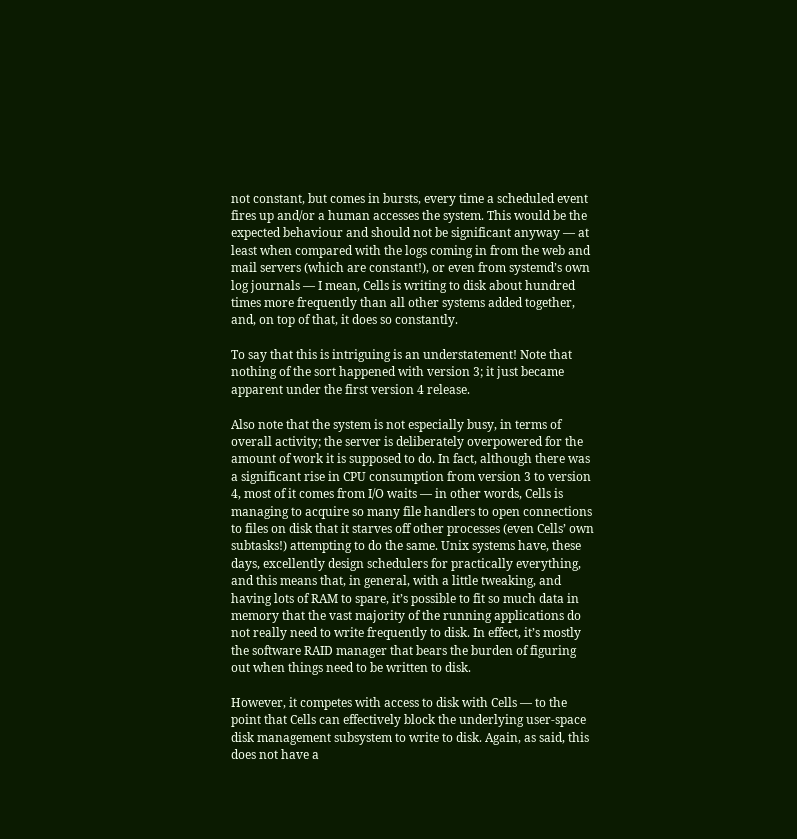not constant, but comes in bursts, every time a scheduled event fires up and/or a human accesses the system. This would be the expected behaviour and should not be significant anyway — at least when compared with the logs coming in from the web and mail servers (which are constant!), or even from systemd’s own log journals — I mean, Cells is writing to disk about hundred times more frequently than all other systems added together, and, on top of that, it does so constantly.

To say that this is intriguing is an understatement! Note that nothing of the sort happened with version 3; it just became apparent under the first version 4 release.

Also note that the system is not especially busy, in terms of overall activity; the server is deliberately overpowered for the amount of work it is supposed to do. In fact, although there was a significant rise in CPU consumption from version 3 to version 4, most of it comes from I/O waits — in other words, Cells is managing to acquire so many file handlers to open connections to files on disk that it starves off other processes (even Cells’ own subtasks!) attempting to do the same. Unix systems have, these days, excellently design schedulers for practically everything, and this means that, in general, with a little tweaking, and having lots of RAM to spare, it’s possible to fit so much data in memory that the vast majority of the running applications do not really need to write frequently to disk. In effect, it’s mostly the software RAID manager that bears the burden of figuring out when things need to be written to disk.

However, it competes with access to disk with Cells — to the point that Cells can effectively block the underlying user-space disk management subsystem to write to disk. Again, as said, this does not have a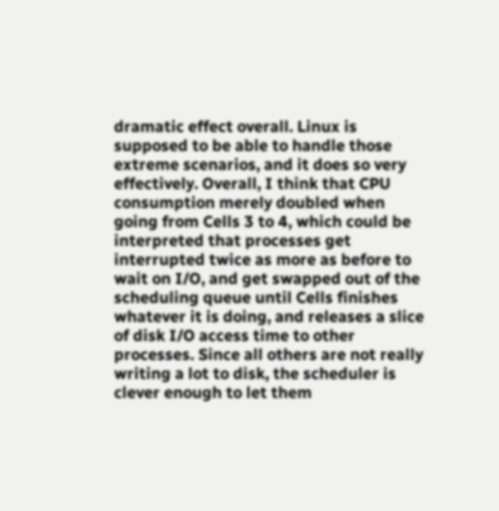dramatic effect overall. Linux is supposed to be able to handle those extreme scenarios, and it does so very effectively. Overall, I think that CPU consumption merely doubled when going from Cells 3 to 4, which could be interpreted that processes get interrupted twice as more as before to wait on I/O, and get swapped out of the scheduling queue until Cells finishes whatever it is doing, and releases a slice of disk I/O access time to other processes. Since all others are not really writing a lot to disk, the scheduler is clever enough to let them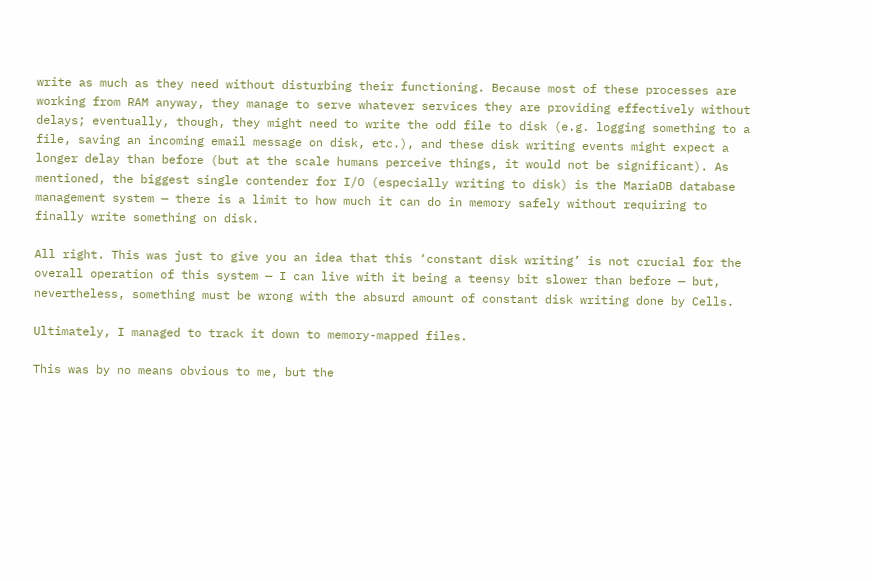write as much as they need without disturbing their functioning. Because most of these processes are working from RAM anyway, they manage to serve whatever services they are providing effectively without delays; eventually, though, they might need to write the odd file to disk (e.g. logging something to a file, saving an incoming email message on disk, etc.), and these disk writing events might expect a longer delay than before (but at the scale humans perceive things, it would not be significant). As mentioned, the biggest single contender for I/O (especially writing to disk) is the MariaDB database management system — there is a limit to how much it can do in memory safely without requiring to finally write something on disk.

All right. This was just to give you an idea that this ‘constant disk writing’ is not crucial for the overall operation of this system — I can live with it being a teensy bit slower than before — but, nevertheless, something must be wrong with the absurd amount of constant disk writing done by Cells.

Ultimately, I managed to track it down to memory-mapped files.

This was by no means obvious to me, but the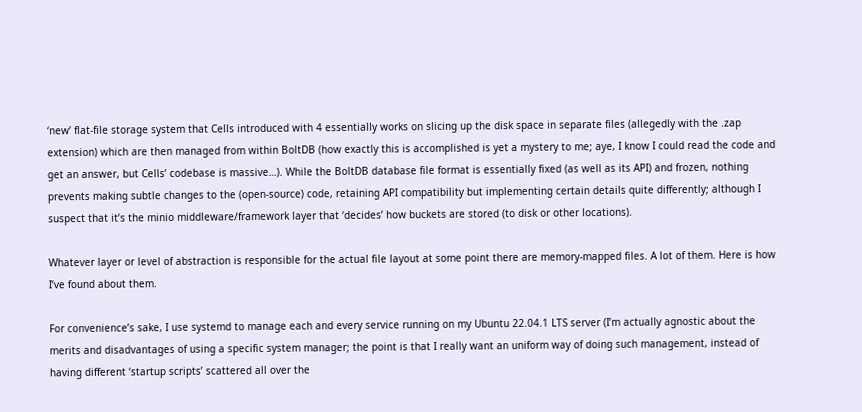‘new’ flat-file storage system that Cells introduced with 4 essentially works on slicing up the disk space in separate files (allegedly with the .zap extension) which are then managed from within BoltDB (how exactly this is accomplished is yet a mystery to me; aye, I know I could read the code and get an answer, but Cells’ codebase is massive…). While the BoltDB database file format is essentially fixed (as well as its API) and frozen, nothing prevents making subtle changes to the (open-source) code, retaining API compatibility but implementing certain details quite differently; although I suspect that it’s the minio middleware/framework layer that ‘decides’ how buckets are stored (to disk or other locations).

Whatever layer or level of abstraction is responsible for the actual file layout at some point there are memory-mapped files. A lot of them. Here is how I’ve found about them.

For convenience’s sake, I use systemd to manage each and every service running on my Ubuntu 22.04.1 LTS server (I’m actually agnostic about the merits and disadvantages of using a specific system manager; the point is that I really want an uniform way of doing such management, instead of having different ‘startup scripts’ scattered all over the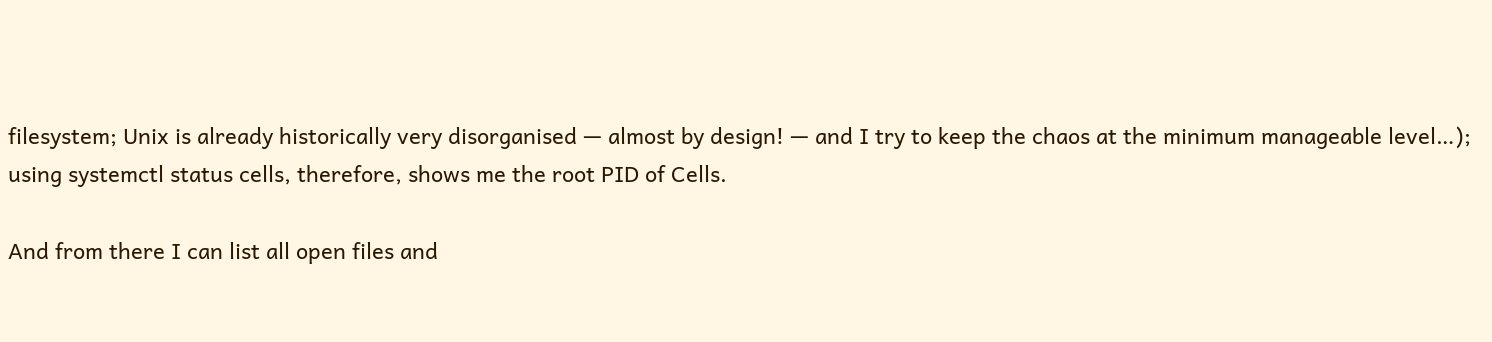filesystem; Unix is already historically very disorganised — almost by design! — and I try to keep the chaos at the minimum manageable level…); using systemctl status cells, therefore, shows me the root PID of Cells.

And from there I can list all open files and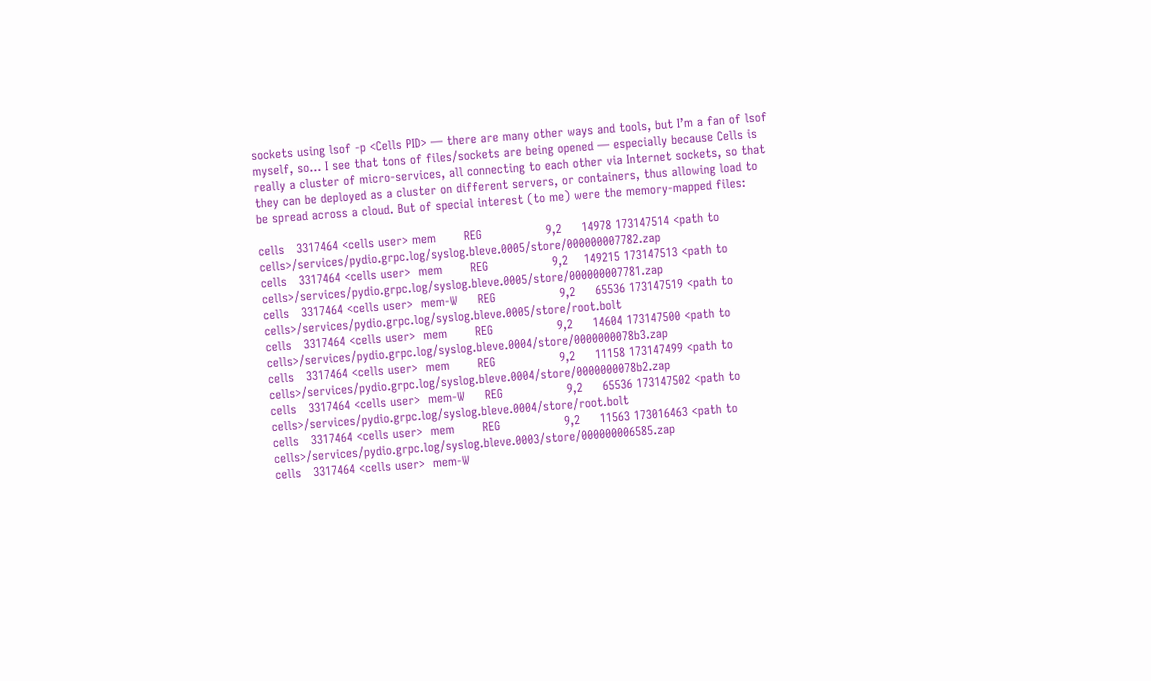sockets using lsof -p <Cells PID> — there are many other ways and tools, but I’m a fan of lsof myself, so… I see that tons of files/sockets are being opened — especially because Cells is really a cluster of micro-services, all connecting to each other via Internet sockets, so that they can be deployed as a cluster on different servers, or containers, thus allowing load to be spread across a cloud. But of special interest (to me) were the memory-mapped files:

cells   3317464 <cells user> mem       REG                9,2     14978 173147514 <path to cells>/services/pydio.grpc.log/syslog.bleve.0005/store/000000007782.zap
cells   3317464 <cells user>  mem       REG                9,2    149215 173147513 <path to cells>/services/pydio.grpc.log/syslog.bleve.0005/store/000000007781.zap
cells   3317464 <cells user>  mem-W     REG                9,2     65536 173147519 <path to cells>/services/pydio.grpc.log/syslog.bleve.0005/store/root.bolt
cells   3317464 <cells user>  mem       REG                9,2     14604 173147500 <path to cells>/services/pydio.grpc.log/syslog.bleve.0004/store/0000000078b3.zap
cells   3317464 <cells user>  mem       REG                9,2     11158 173147499 <path to cells>/services/pydio.grpc.log/syslog.bleve.0004/store/0000000078b2.zap
cells   3317464 <cells user>  mem-W     REG                9,2     65536 173147502 <path to cells>/services/pydio.grpc.log/syslog.bleve.0004/store/root.bolt
cells   3317464 <cells user>  mem       REG                9,2     11563 173016463 <path to cells>/services/pydio.grpc.log/syslog.bleve.0003/store/000000006585.zap
cells   3317464 <cells user>  mem-W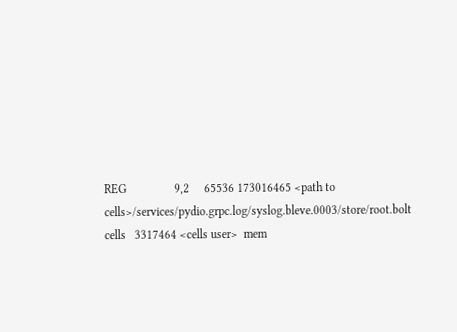REG                9,2     65536 173016465 <path to cells>/services/pydio.grpc.log/syslog.bleve.0003/store/root.bolt
cells   3317464 <cells user>  mem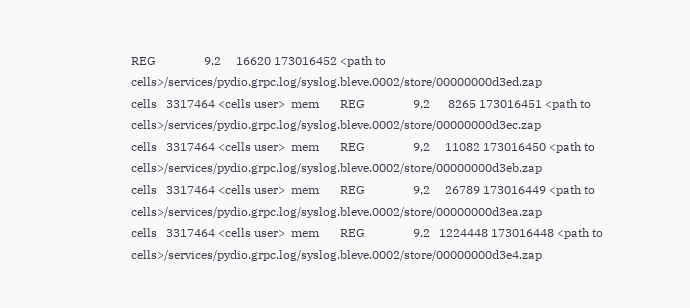REG                9,2     16620 173016452 <path to cells>/services/pydio.grpc.log/syslog.bleve.0002/store/00000000d3ed.zap
cells   3317464 <cells user>  mem       REG                9,2      8265 173016451 <path to cells>/services/pydio.grpc.log/syslog.bleve.0002/store/00000000d3ec.zap
cells   3317464 <cells user>  mem       REG                9,2     11082 173016450 <path to cells>/services/pydio.grpc.log/syslog.bleve.0002/store/00000000d3eb.zap
cells   3317464 <cells user>  mem       REG                9,2     26789 173016449 <path to cells>/services/pydio.grpc.log/syslog.bleve.0002/store/00000000d3ea.zap
cells   3317464 <cells user>  mem       REG                9,2   1224448 173016448 <path to cells>/services/pydio.grpc.log/syslog.bleve.0002/store/00000000d3e4.zap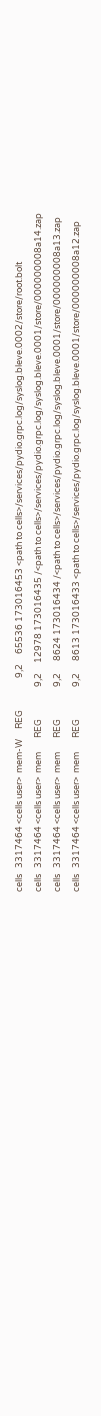cells   3317464 <cells user>  mem-W     REG                9,2     65536 173016453 <path to cells>/services/pydio.grpc.log/syslog.bleve.0002/store/root.bolt
cells   3317464 <cells user>  mem       REG                9,2     12978 173016435 /<path to cells>/services/pydio.grpc.log/syslog.bleve.0001/store/000000008a14.zap
cells   3317464 <cells user>  mem       REG                9,2      8624 173016434 /<path to cells>/services/pydio.grpc.log/syslog.bleve.0001/store/000000008a13.zap
cells   3317464 <cells user>  mem       REG                9,2      8613 173016433 <path to cells>/services/pydio.grpc.log/syslog.bleve.0001/store/000000008a12.zap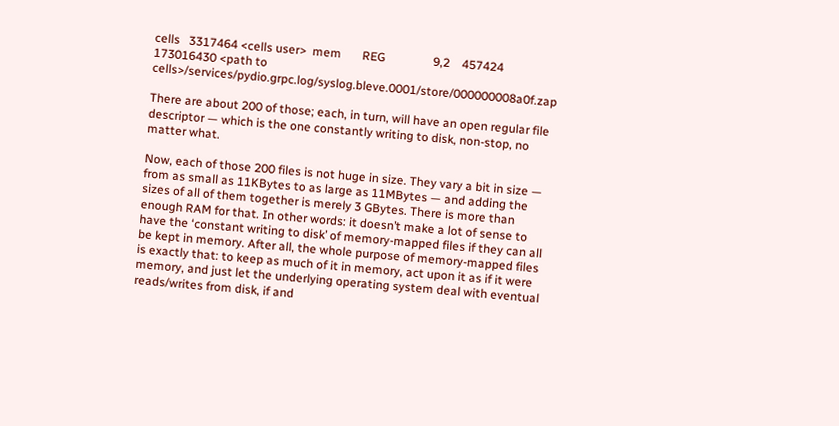cells   3317464 <cells user>  mem       REG                9,2    457424 173016430 <path to cells>/services/pydio.grpc.log/syslog.bleve.0001/store/000000008a0f.zap

There are about 200 of those; each, in turn, will have an open regular file descriptor — which is the one constantly writing to disk, non-stop, no matter what.

Now, each of those 200 files is not huge in size. They vary a bit in size — from as small as 11KBytes to as large as 11MBytes — and adding the sizes of all of them together is merely 3 GBytes. There is more than enough RAM for that. In other words: it doesn’t make a lot of sense to have the ‘constant writing to disk’ of memory-mapped files if they can all be kept in memory. After all, the whole purpose of memory-mapped files is exactly that: to keep as much of it in memory, act upon it as if it were memory, and just let the underlying operating system deal with eventual reads/writes from disk, if and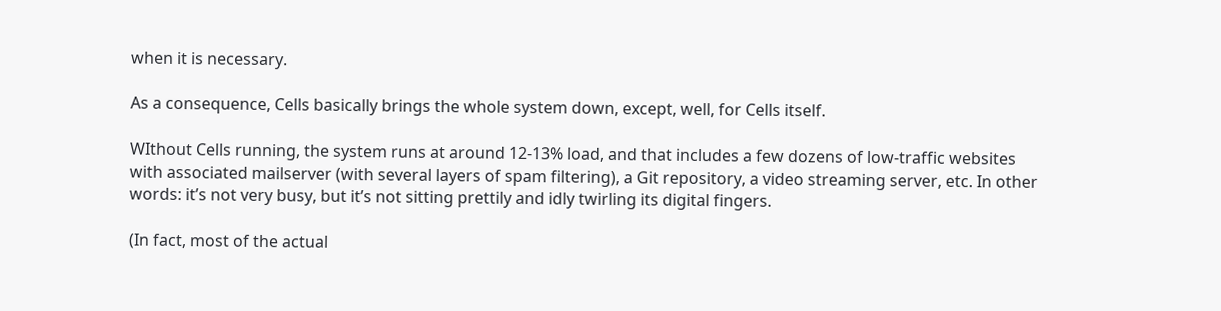when it is necessary.

As a consequence, Cells basically brings the whole system down, except, well, for Cells itself.

WIthout Cells running, the system runs at around 12-13% load, and that includes a few dozens of low-traffic websites with associated mailserver (with several layers of spam filtering), a Git repository, a video streaming server, etc. In other words: it’s not very busy, but it’s not sitting prettily and idly twirling its digital fingers.

(In fact, most of the actual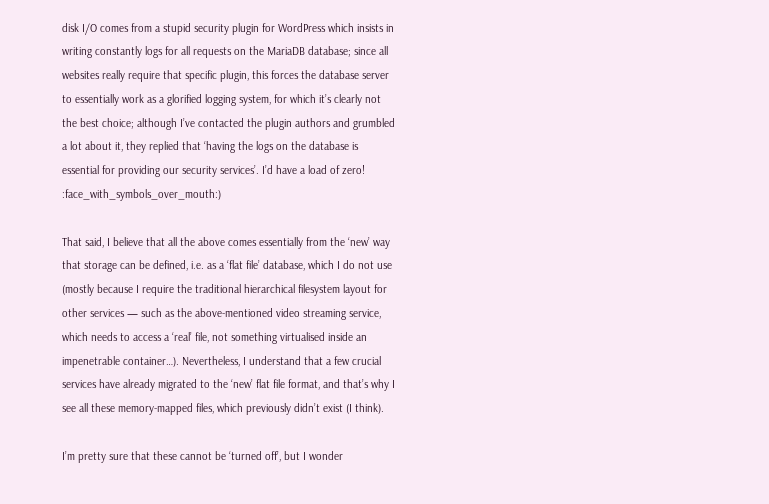disk I/O comes from a stupid security plugin for WordPress which insists in writing constantly logs for all requests on the MariaDB database; since all websites really require that specific plugin, this forces the database server to essentially work as a glorified logging system, for which it’s clearly not the best choice; although I’ve contacted the plugin authors and grumbled a lot about it, they replied that ‘having the logs on the database is essential for providing our security services’. I’d have a load of zero! :face_with_symbols_over_mouth:)

That said, I believe that all the above comes essentially from the ‘new’ way that storage can be defined, i.e. as a ‘flat file’ database, which I do not use (mostly because I require the traditional hierarchical filesystem layout for other services — such as the above-mentioned video streaming service, which needs to access a ‘real’ file, not something virtualised inside an impenetrable container…). Nevertheless, I understand that a few crucial services have already migrated to the ‘new’ flat file format, and that’s why I see all these memory-mapped files, which previously didn’t exist (I think).

I’m pretty sure that these cannot be ‘turned off’, but I wonder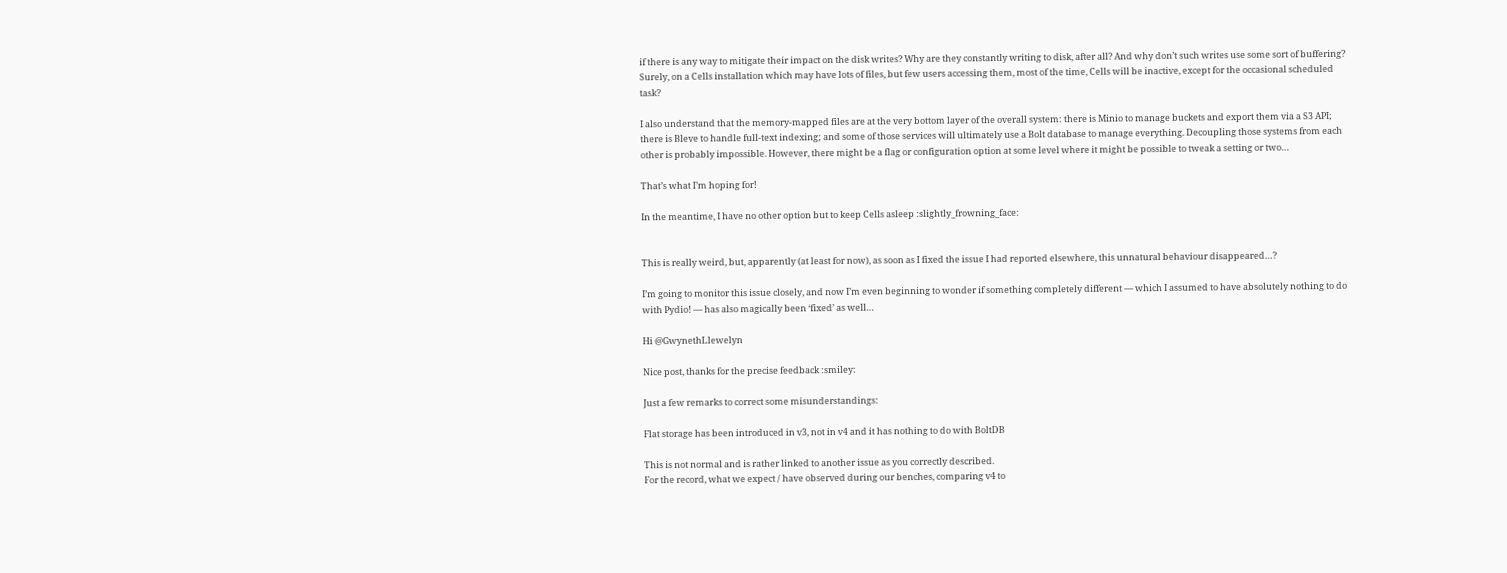if there is any way to mitigate their impact on the disk writes? Why are they constantly writing to disk, after all? And why don’t such writes use some sort of buffering? Surely, on a Cells installation which may have lots of files, but few users accessing them, most of the time, Cells will be inactive, except for the occasional scheduled task?

I also understand that the memory-mapped files are at the very bottom layer of the overall system: there is Minio to manage buckets and export them via a S3 API; there is Bleve to handle full-text indexing; and some of those services will ultimately use a Bolt database to manage everything. Decoupling those systems from each other is probably impossible. However, there might be a flag or configuration option at some level where it might be possible to tweak a setting or two…

That’s what I’m hoping for!

In the meantime, I have no other option but to keep Cells asleep :slightly_frowning_face:


This is really weird, but, apparently (at least for now), as soon as I fixed the issue I had reported elsewhere, this unnatural behaviour disappeared…?

I’m going to monitor this issue closely, and now I’m even beginning to wonder if something completely different — which I assumed to have absolutely nothing to do with Pydio! — has also magically been ‘fixed’ as well…

Hi @GwynethLlewelyn

Nice post, thanks for the precise feedback :smiley:

Just a few remarks to correct some misunderstandings:

Flat storage has been introduced in v3, not in v4 and it has nothing to do with BoltDB

This is not normal and is rather linked to another issue as you correctly described.
For the record, what we expect / have observed during our benches, comparing v4 to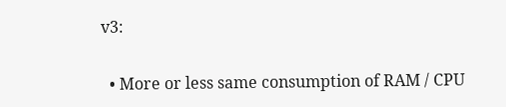v3:

  • More or less same consumption of RAM / CPU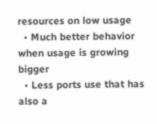resources on low usage
  • Much better behavior when usage is growing bigger
  • Less ports use that has also a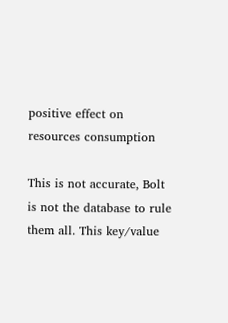positive effect on resources consumption

This is not accurate, Bolt is not the database to rule them all. This key/value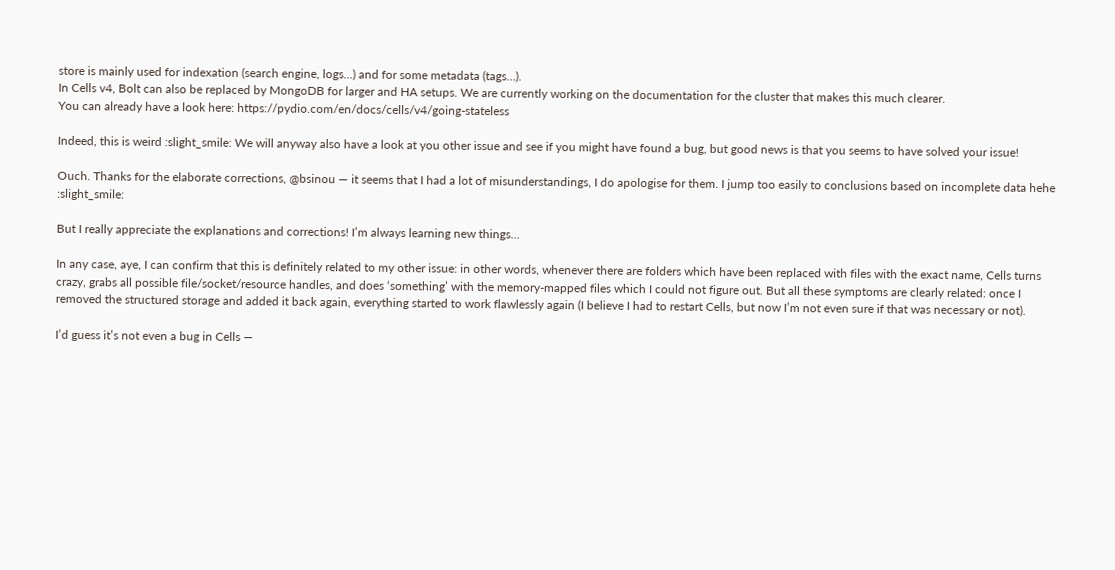store is mainly used for indexation (search engine, logs…) and for some metadata (tags…).
In Cells v4, Bolt can also be replaced by MongoDB for larger and HA setups. We are currently working on the documentation for the cluster that makes this much clearer.
You can already have a look here: https://pydio.com/en/docs/cells/v4/going-stateless

Indeed, this is weird :slight_smile: We will anyway also have a look at you other issue and see if you might have found a bug, but good news is that you seems to have solved your issue!

Ouch. Thanks for the elaborate corrections, @bsinou — it seems that I had a lot of misunderstandings, I do apologise for them. I jump too easily to conclusions based on incomplete data hehe :slight_smile:

But I really appreciate the explanations and corrections! I’m always learning new things…

In any case, aye, I can confirm that this is definitely related to my other issue: in other words, whenever there are folders which have been replaced with files with the exact name, Cells turns crazy, grabs all possible file/socket/resource handles, and does ‘something’ with the memory-mapped files which I could not figure out. But all these symptoms are clearly related: once I removed the structured storage and added it back again, everything started to work flawlessly again (I believe I had to restart Cells, but now I’m not even sure if that was necessary or not).

I’d guess it’s not even a bug in Cells —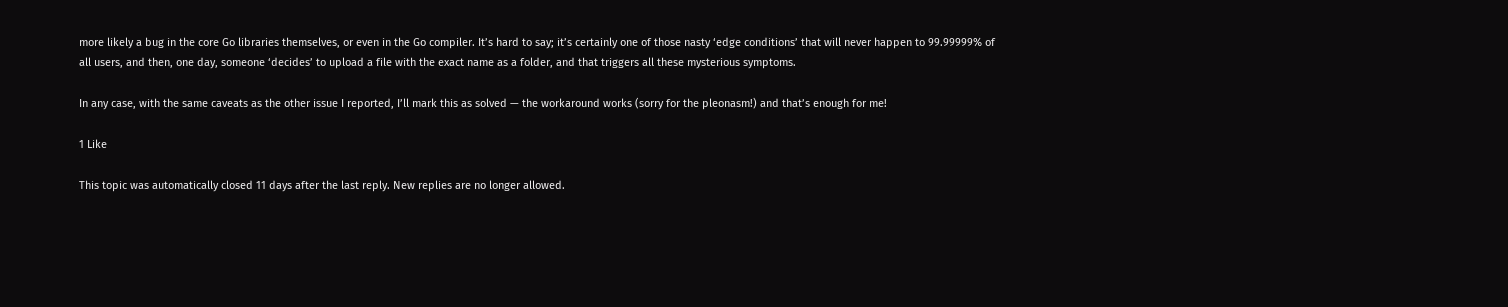more likely a bug in the core Go libraries themselves, or even in the Go compiler. It’s hard to say; it’s certainly one of those nasty ‘edge conditions’ that will never happen to 99.99999% of all users, and then, one day, someone ‘decides’ to upload a file with the exact name as a folder, and that triggers all these mysterious symptoms.

In any case, with the same caveats as the other issue I reported, I’ll mark this as solved — the workaround works (sorry for the pleonasm!) and that’s enough for me!

1 Like

This topic was automatically closed 11 days after the last reply. New replies are no longer allowed.